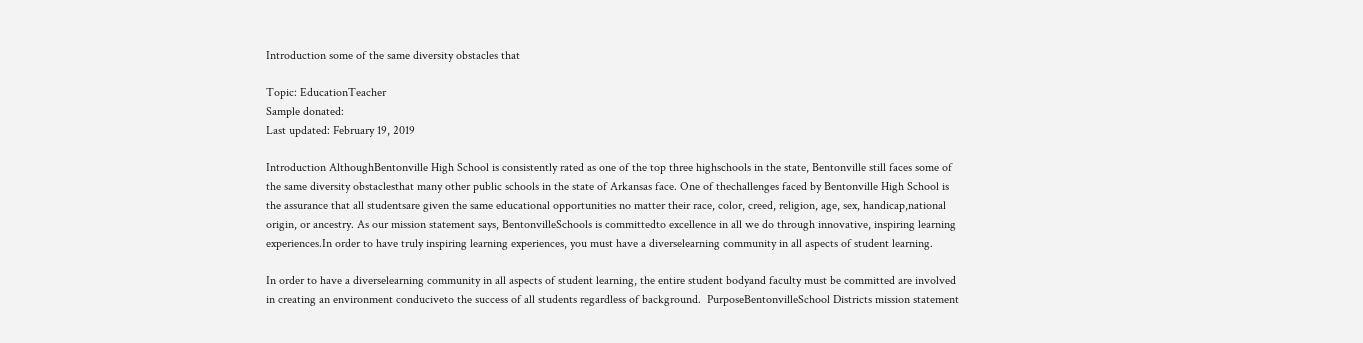Introduction some of the same diversity obstacles that

Topic: EducationTeacher
Sample donated:
Last updated: February 19, 2019

Introduction AlthoughBentonville High School is consistently rated as one of the top three highschools in the state, Bentonville still faces some of the same diversity obstaclesthat many other public schools in the state of Arkansas face. One of thechallenges faced by Bentonville High School is the assurance that all studentsare given the same educational opportunities no matter their race, color, creed, religion, age, sex, handicap,national origin, or ancestry. As our mission statement says, BentonvilleSchools is committedto excellence in all we do through innovative, inspiring learning experiences.In order to have truly inspiring learning experiences, you must have a diverselearning community in all aspects of student learning.

In order to have a diverselearning community in all aspects of student learning, the entire student bodyand faculty must be committed are involved in creating an environment conduciveto the success of all students regardless of background.  PurposeBentonvilleSchool Districts mission statement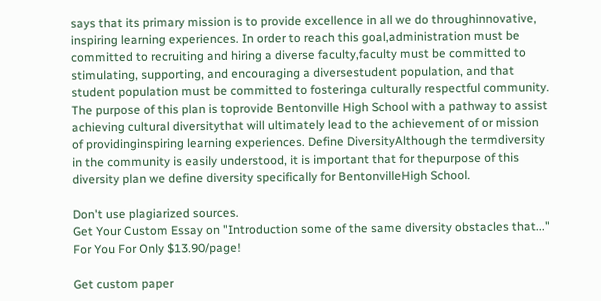says that its primary mission is to provide excellence in all we do throughinnovative, inspiring learning experiences. In order to reach this goal,administration must be committed to recruiting and hiring a diverse faculty,faculty must be committed to stimulating, supporting, and encouraging a diversestudent population, and that student population must be committed to fosteringa culturally respectful community. The purpose of this plan is toprovide Bentonville High School with a pathway to assist achieving cultural diversitythat will ultimately lead to the achievement of or mission of providinginspiring learning experiences. Define DiversityAlthough the termdiversity in the community is easily understood, it is important that for thepurpose of this diversity plan we define diversity specifically for BentonvilleHigh School.

Don't use plagiarized sources.
Get Your Custom Essay on "Introduction some of the same diversity obstacles that..."
For You For Only $13.90/page!

Get custom paper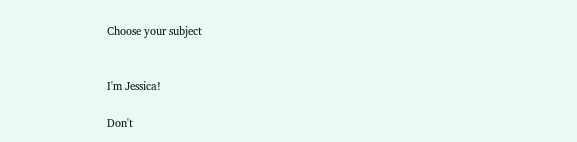Choose your subject


I'm Jessica!

Don't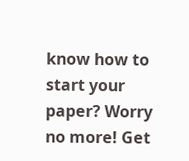know how to start your paper? Worry no more! Get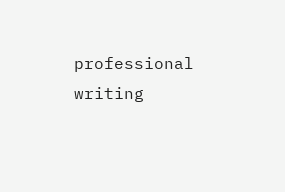professional writing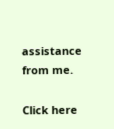assistance from me.

Click here